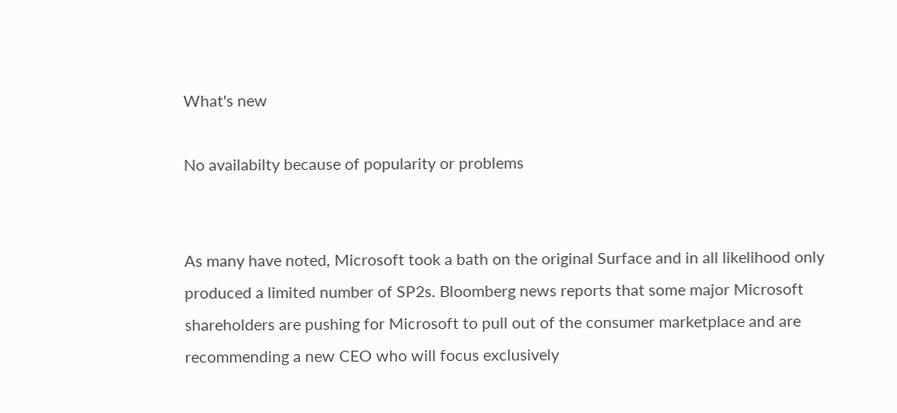What's new

No availabilty because of popularity or problems


As many have noted, Microsoft took a bath on the original Surface and in all likelihood only produced a limited number of SP2s. Bloomberg news reports that some major Microsoft shareholders are pushing for Microsoft to pull out of the consumer marketplace and are recommending a new CEO who will focus exclusively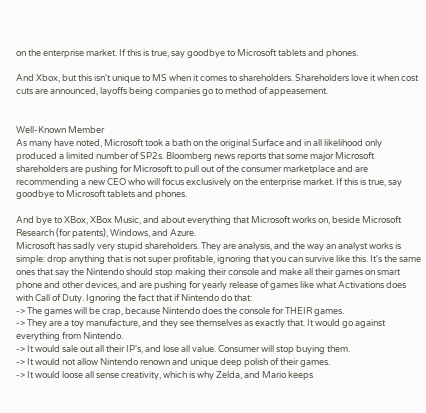on the enterprise market. If this is true, say goodbye to Microsoft tablets and phones.

And Xbox, but this isn't unique to MS when it comes to shareholders. Shareholders love it when cost cuts are announced, layoffs being companies go to method of appeasement.


Well-Known Member
As many have noted, Microsoft took a bath on the original Surface and in all likelihood only produced a limited number of SP2s. Bloomberg news reports that some major Microsoft shareholders are pushing for Microsoft to pull out of the consumer marketplace and are recommending a new CEO who will focus exclusively on the enterprise market. If this is true, say goodbye to Microsoft tablets and phones.

And bye to XBox, XBox Music, and about everything that Microsoft works on, beside Microsoft Research (for patents), Windows, and Azure.
Microsoft has sadly very stupid shareholders. They are analysis, and the way an analyst works is simple: drop anything that is not super profitable, ignoring that you can survive like this. It's the same ones that say the Nintendo should stop making their console and make all their games on smart phone and other devices, and are pushing for yearly release of games like what Activations does with Call of Duty. Ignoring the fact that if Nintendo do that:
-> The games will be crap, because Nintendo does the console for THEIR games.
-> They are a toy manufacture, and they see themselves as exactly that. It would go against everything from Nintendo.
-> It would sale out all their IP's, and lose all value. Consumer will stop buying them.
-> It would not allow Nintendo renown and unique deep polish of their games.
-> It would loose all sense creativity, which is why Zelda, and Mario keeps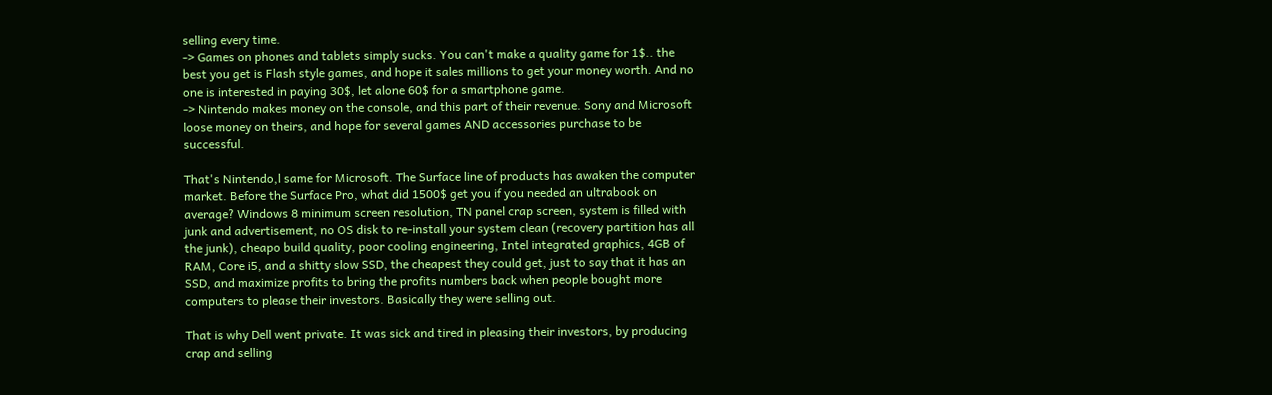selling every time.
-> Games on phones and tablets simply sucks. You can't make a quality game for 1$.. the best you get is Flash style games, and hope it sales millions to get your money worth. And no one is interested in paying 30$, let alone 60$ for a smartphone game.
-> Nintendo makes money on the console, and this part of their revenue. Sony and Microsoft loose money on theirs, and hope for several games AND accessories purchase to be successful.

That's Nintendo,l same for Microsoft. The Surface line of products has awaken the computer market. Before the Surface Pro, what did 1500$ get you if you needed an ultrabook on average? Windows 8 minimum screen resolution, TN panel crap screen, system is filled with junk and advertisement, no OS disk to re-install your system clean (recovery partition has all the junk), cheapo build quality, poor cooling engineering, Intel integrated graphics, 4GB of RAM, Core i5, and a shitty slow SSD, the cheapest they could get, just to say that it has an SSD, and maximize profits to bring the profits numbers back when people bought more computers to please their investors. Basically they were selling out.

That is why Dell went private. It was sick and tired in pleasing their investors, by producing crap and selling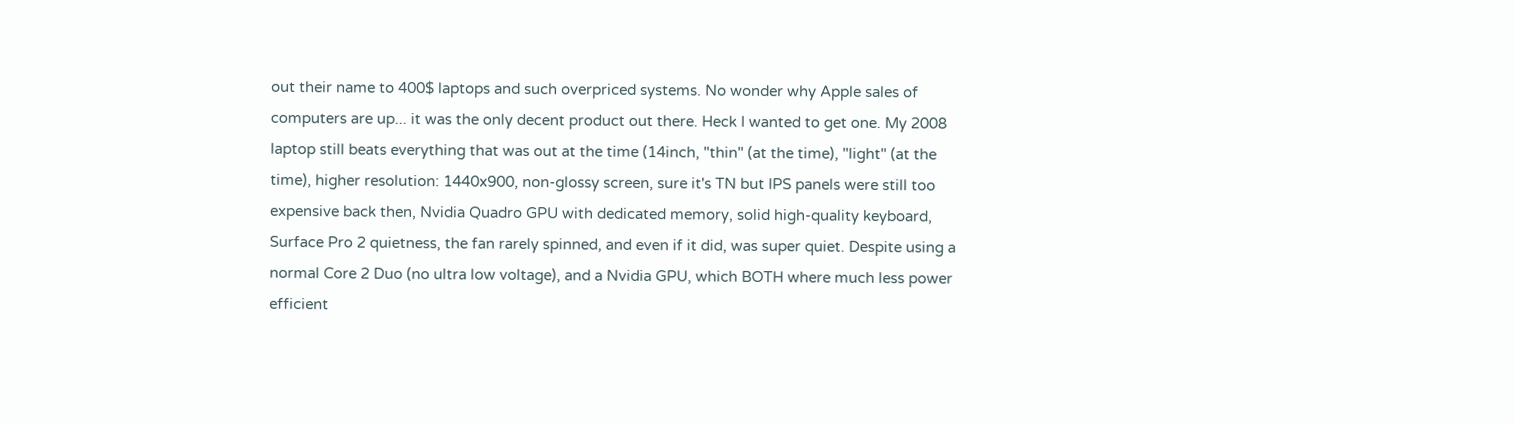out their name to 400$ laptops and such overpriced systems. No wonder why Apple sales of computers are up... it was the only decent product out there. Heck I wanted to get one. My 2008 laptop still beats everything that was out at the time (14inch, "thin" (at the time), "light" (at the time), higher resolution: 1440x900, non-glossy screen, sure it's TN but IPS panels were still too expensive back then, Nvidia Quadro GPU with dedicated memory, solid high-quality keyboard, Surface Pro 2 quietness, the fan rarely spinned, and even if it did, was super quiet. Despite using a normal Core 2 Duo (no ultra low voltage), and a Nvidia GPU, which BOTH where much less power efficient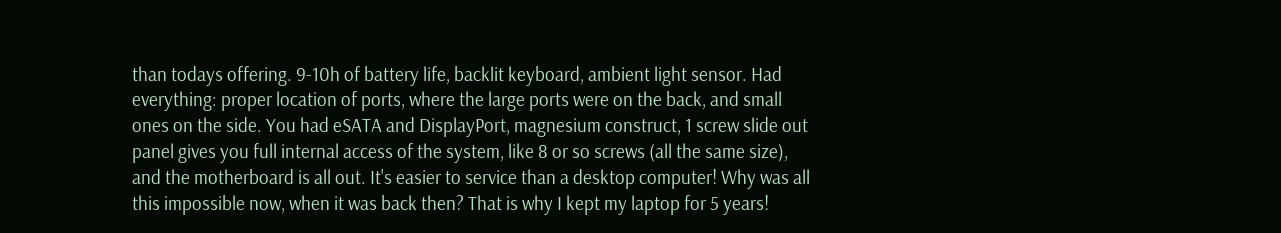than todays offering. 9-10h of battery life, backlit keyboard, ambient light sensor. Had everything: proper location of ports, where the large ports were on the back, and small ones on the side. You had eSATA and DisplayPort, magnesium construct, 1 screw slide out panel gives you full internal access of the system, like 8 or so screws (all the same size), and the motherboard is all out. It's easier to service than a desktop computer! Why was all this impossible now, when it was back then? That is why I kept my laptop for 5 years!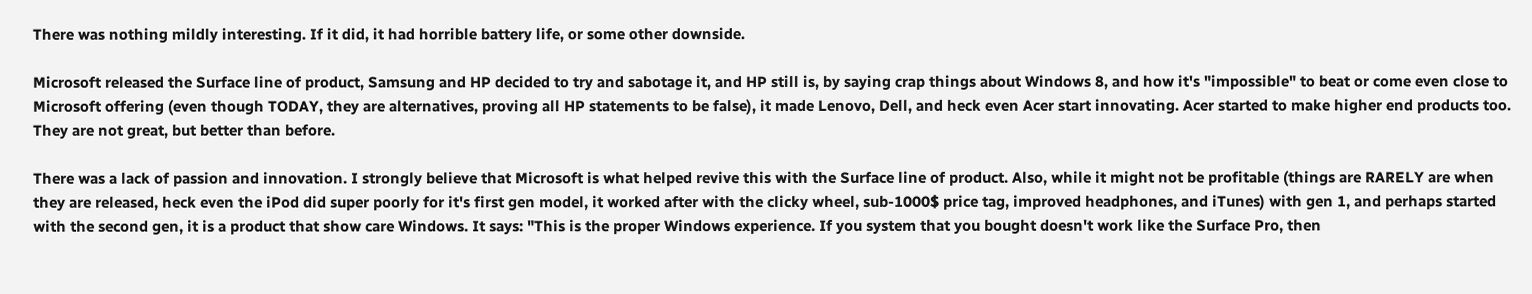There was nothing mildly interesting. If it did, it had horrible battery life, or some other downside.

Microsoft released the Surface line of product, Samsung and HP decided to try and sabotage it, and HP still is, by saying crap things about Windows 8, and how it's "impossible" to beat or come even close to Microsoft offering (even though TODAY, they are alternatives, proving all HP statements to be false), it made Lenovo, Dell, and heck even Acer start innovating. Acer started to make higher end products too. They are not great, but better than before.

There was a lack of passion and innovation. I strongly believe that Microsoft is what helped revive this with the Surface line of product. Also, while it might not be profitable (things are RARELY are when they are released, heck even the iPod did super poorly for it's first gen model, it worked after with the clicky wheel, sub-1000$ price tag, improved headphones, and iTunes) with gen 1, and perhaps started with the second gen, it is a product that show care Windows. It says: "This is the proper Windows experience. If you system that you bought doesn't work like the Surface Pro, then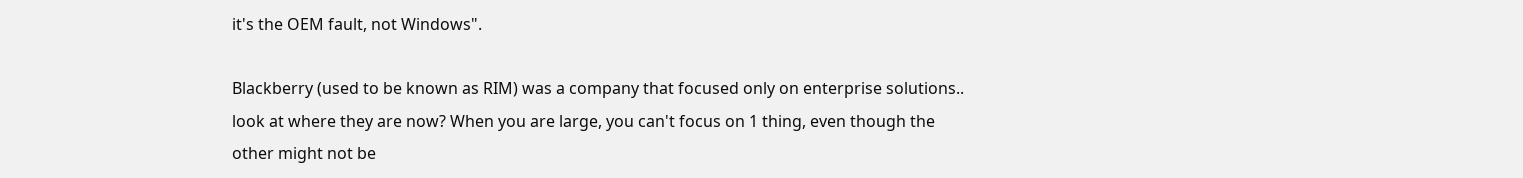it's the OEM fault, not Windows".

Blackberry (used to be known as RIM) was a company that focused only on enterprise solutions.. look at where they are now? When you are large, you can't focus on 1 thing, even though the other might not be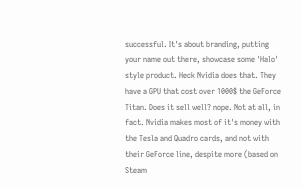successful. It's about branding, putting your name out there, showcase some 'Halo' style product. Heck Nvidia does that. They have a GPU that cost over 1000$ the GeForce Titan. Does it sell well? nope. Not at all, in fact. Nvidia makes most of it's money with the Tesla and Quadro cards, and not with their GeForce line, despite more (based on Steam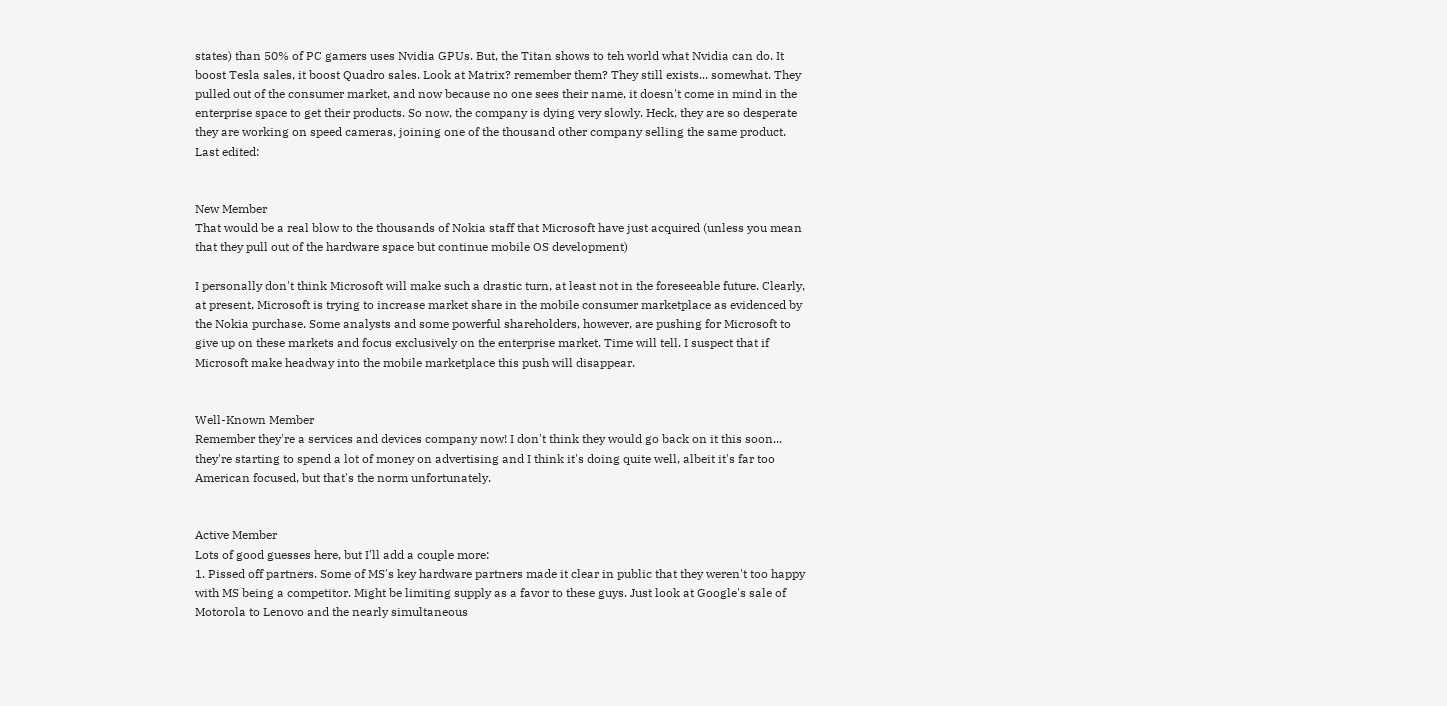states) than 50% of PC gamers uses Nvidia GPUs. But, the Titan shows to teh world what Nvidia can do. It boost Tesla sales, it boost Quadro sales. Look at Matrix? remember them? They still exists... somewhat. They pulled out of the consumer market, and now because no one sees their name, it doesn't come in mind in the enterprise space to get their products. So now, the company is dying very slowly. Heck, they are so desperate they are working on speed cameras, joining one of the thousand other company selling the same product.
Last edited:


New Member
That would be a real blow to the thousands of Nokia staff that Microsoft have just acquired (unless you mean that they pull out of the hardware space but continue mobile OS development)

I personally don't think Microsoft will make such a drastic turn, at least not in the foreseeable future. Clearly, at present, Microsoft is trying to increase market share in the mobile consumer marketplace as evidenced by the Nokia purchase. Some analysts and some powerful shareholders, however, are pushing for Microsoft to give up on these markets and focus exclusively on the enterprise market. Time will tell. I suspect that if Microsoft make headway into the mobile marketplace this push will disappear.


Well-Known Member
Remember they're a services and devices company now! I don't think they would go back on it this soon... they're starting to spend a lot of money on advertising and I think it's doing quite well, albeit it's far too American focused, but that's the norm unfortunately.


Active Member
Lots of good guesses here, but I'll add a couple more:
1. Pissed off partners. Some of MS's key hardware partners made it clear in public that they weren't too happy with MS being a competitor. Might be limiting supply as a favor to these guys. Just look at Google's sale of Motorola to Lenovo and the nearly simultaneous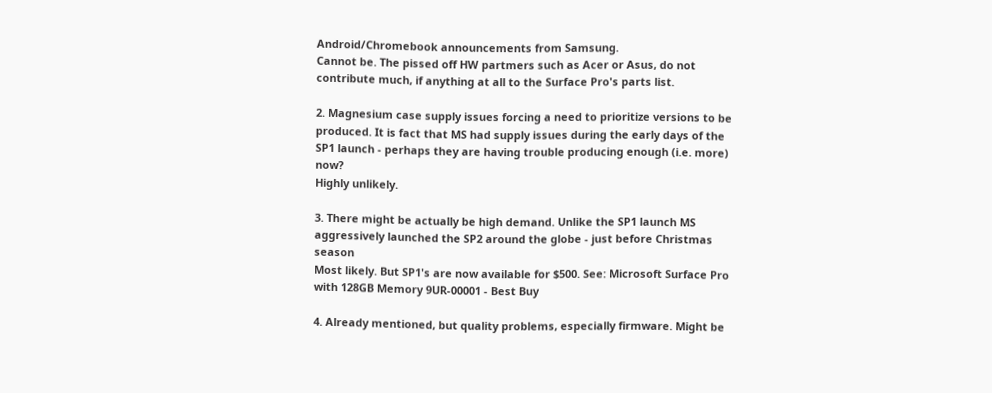Android/Chromebook announcements from Samsung.
Cannot be. The pissed off HW partmers such as Acer or Asus, do not contribute much, if anything at all to the Surface Pro's parts list.

2. Magnesium case supply issues forcing a need to prioritize versions to be produced. It is fact that MS had supply issues during the early days of the SP1 launch - perhaps they are having trouble producing enough (i.e. more) now?
Highly unlikely.

3. There might be actually be high demand. Unlike the SP1 launch MS aggressively launched the SP2 around the globe - just before Christmas season
Most likely. But SP1's are now available for $500. See: Microsoft Surface Pro with 128GB Memory 9UR-00001 - Best Buy

4. Already mentioned, but quality problems, especially firmware. Might be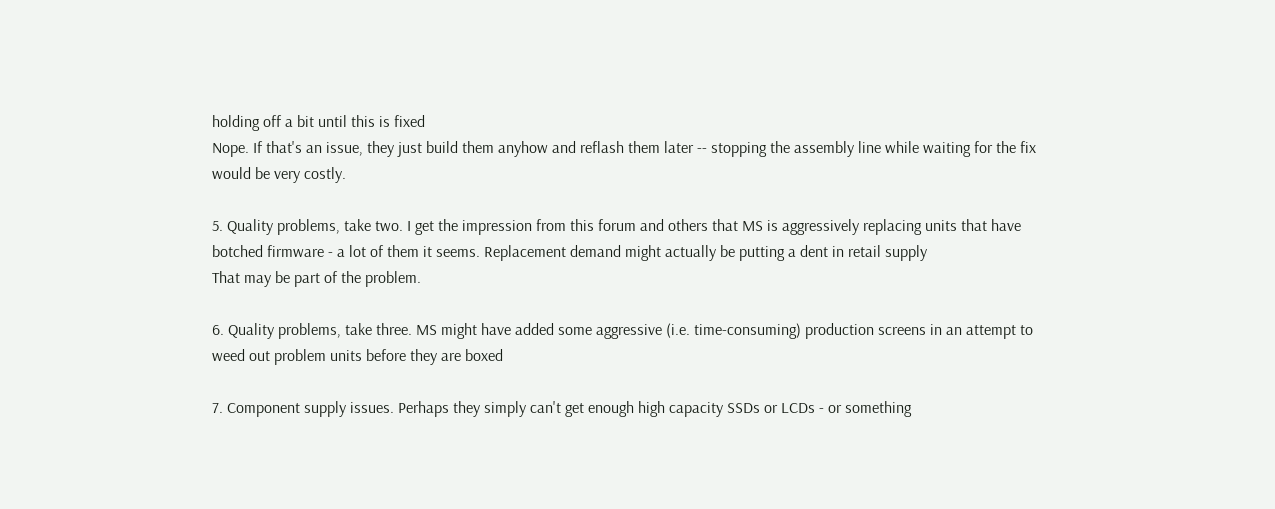holding off a bit until this is fixed
Nope. If that's an issue, they just build them anyhow and reflash them later -- stopping the assembly line while waiting for the fix would be very costly.

5. Quality problems, take two. I get the impression from this forum and others that MS is aggressively replacing units that have botched firmware - a lot of them it seems. Replacement demand might actually be putting a dent in retail supply
That may be part of the problem.

6. Quality problems, take three. MS might have added some aggressive (i.e. time-consuming) production screens in an attempt to weed out problem units before they are boxed

7. Component supply issues. Perhaps they simply can't get enough high capacity SSDs or LCDs - or something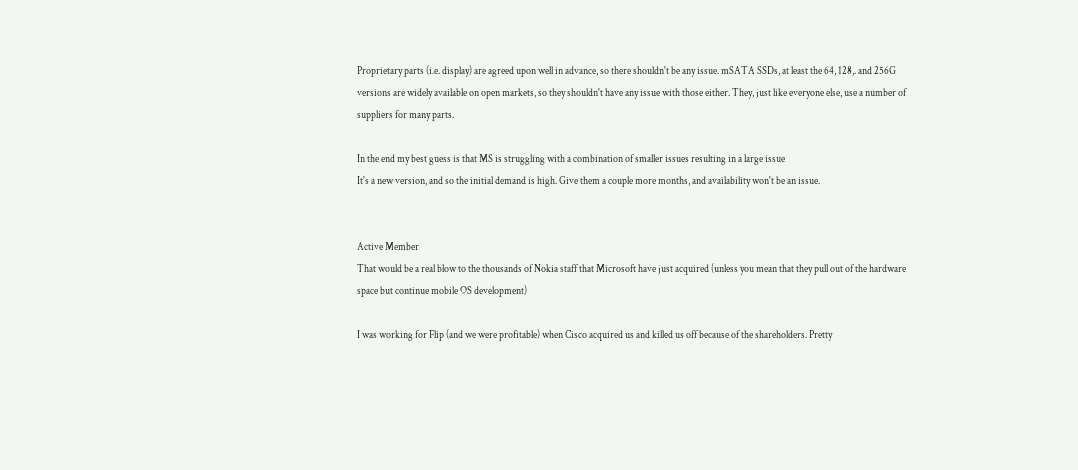Proprietary parts (i.e. display) are agreed upon well in advance, so there shouldn't be any issue. mSATA SSDs, at least the 64, 128,. and 256G versions are widely available on open markets, so they shouldn't have any issue with those either. They, just like everyone else, use a number of suppliers for many parts.

In the end my best guess is that MS is struggling with a combination of smaller issues resulting in a large issue
It's a new version, and so the initial demand is high. Give them a couple more months, and availability won't be an issue.


Active Member
That would be a real blow to the thousands of Nokia staff that Microsoft have just acquired (unless you mean that they pull out of the hardware space but continue mobile OS development)

I was working for Flip (and we were profitable) when Cisco acquired us and killed us off because of the shareholders. Pretty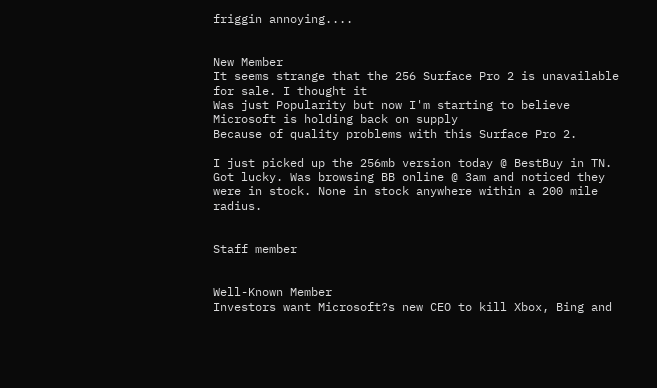friggin annoying....


New Member
It seems strange that the 256 Surface Pro 2 is unavailable for sale. I thought it
Was just Popularity but now I'm starting to believe Microsoft is holding back on supply
Because of quality problems with this Surface Pro 2.

I just picked up the 256mb version today @ BestBuy in TN. Got lucky. Was browsing BB online @ 3am and noticed they were in stock. None in stock anywhere within a 200 mile radius.


Staff member


Well-Known Member
Investors want Microsoft?s new CEO to kill Xbox, Bing and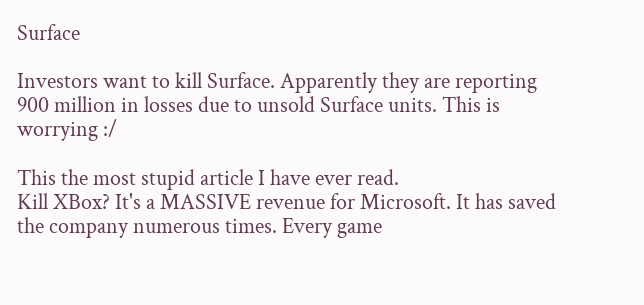Surface

Investors want to kill Surface. Apparently they are reporting 900 million in losses due to unsold Surface units. This is worrying :/

This the most stupid article I have ever read.
Kill XBox? It's a MASSIVE revenue for Microsoft. It has saved the company numerous times. Every game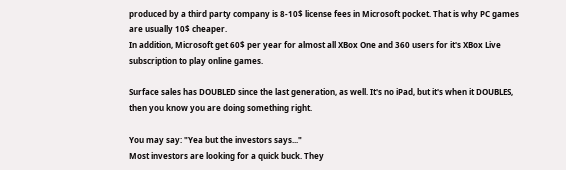produced by a third party company is 8-10$ license fees in Microsoft pocket. That is why PC games are usually 10$ cheaper.
In addition, Microsoft get 60$ per year for almost all XBox One and 360 users for it's XBox Live subscription to play online games.

Surface sales has DOUBLED since the last generation, as well. It's no iPad, but it's when it DOUBLES, then you know you are doing something right.

You may say: "Yea but the investors says..."
Most investors are looking for a quick buck. They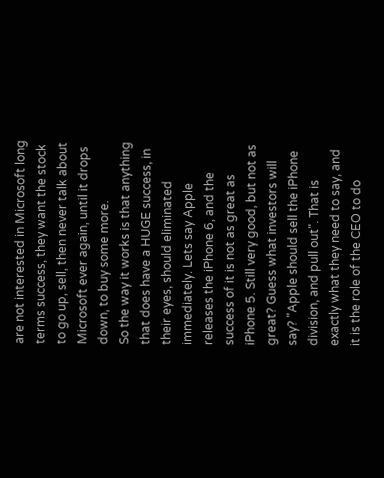are not interested in Microsoft long terms success, they want the stock to go up, sell, then never talk about Microsoft ever again, until it drops down, to buy some more.
So the way it works is that anything that does have a HUGE success, in their eyes, should eliminated immediately. Lets say Apple releases the iPhone 6, and the success of it is not as great as iPhone 5. Still very good, but not as great? Guess what investors will say? "Apple should sell the iPhone division, and pull out". That is exactly what they need to say, and it is the role of the CEO to do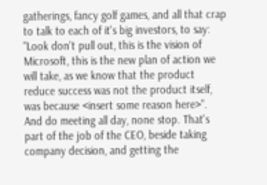gatherings, fancy golf games, and all that crap to talk to each of it's big investors, to say: "Look don't pull out, this is the vision of Microsoft, this is the new plan of action we will take, as we know that the product reduce success was not the product itself, was because <insert some reason here>". And do meeting all day, none stop. That's part of the job of the CEO, beside taking company decision, and getting the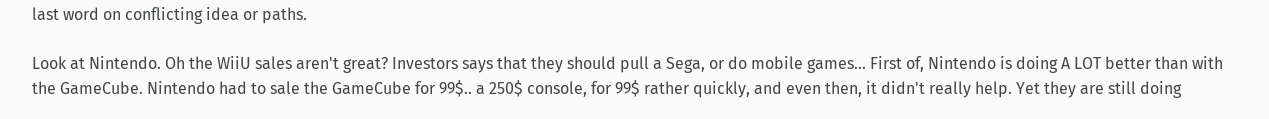last word on conflicting idea or paths.

Look at Nintendo. Oh the WiiU sales aren't great? Investors says that they should pull a Sega, or do mobile games... First of, Nintendo is doing A LOT better than with the GameCube. Nintendo had to sale the GameCube for 99$.. a 250$ console, for 99$ rather quickly, and even then, it didn't really help. Yet they are still doing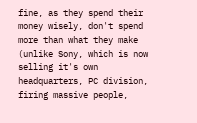fine, as they spend their money wisely, don't spend more than what they make (unlike Sony, which is now selling it's own headquarters, PC division, firing massive people,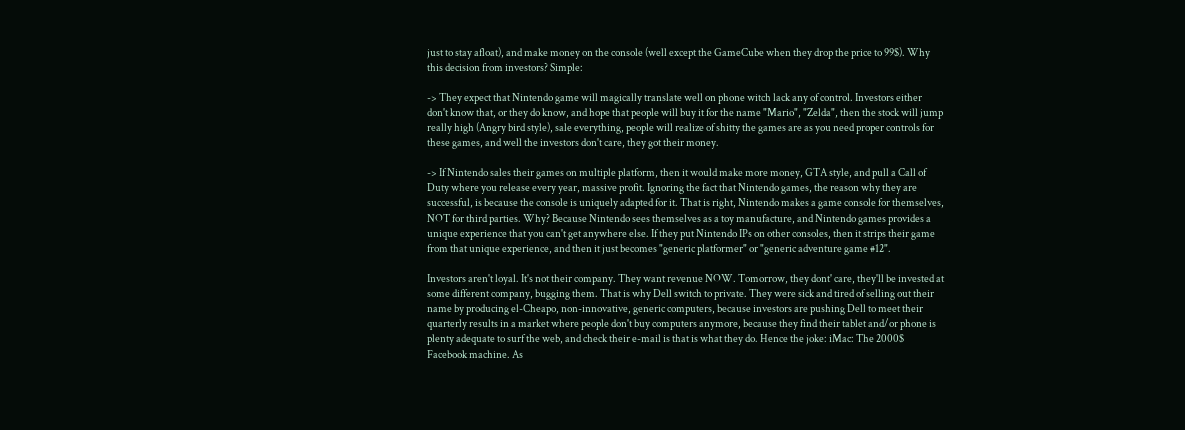just to stay afloat), and make money on the console (well except the GameCube when they drop the price to 99$). Why this decision from investors? Simple:

-> They expect that Nintendo game will magically translate well on phone witch lack any of control. Investors either don't know that, or they do know, and hope that people will buy it for the name "Mario", "Zelda", then the stock will jump really high (Angry bird style), sale everything, people will realize of shitty the games are as you need proper controls for these games, and well the investors don't care, they got their money.

-> If Nintendo sales their games on multiple platform, then it would make more money, GTA style, and pull a Call of Duty where you release every year, massive profit. Ignoring the fact that Nintendo games, the reason why they are successful, is because the console is uniquely adapted for it. That is right, Nintendo makes a game console for themselves, NOT for third parties. Why? Because Nintendo sees themselves as a toy manufacture, and Nintendo games provides a unique experience that you can't get anywhere else. If they put Nintendo IPs on other consoles, then it strips their game from that unique experience, and then it just becomes "generic platformer" or "generic adventure game #12".

Investors aren't loyal. It's not their company. They want revenue NOW. Tomorrow, they dont' care, they'll be invested at some different company, bugging them. That is why Dell switch to private. They were sick and tired of selling out their name by producing el-Cheapo, non-innovative, generic computers, because investors are pushing Dell to meet their quarterly results in a market where people don't buy computers anymore, because they find their tablet and/or phone is plenty adequate to surf the web, and check their e-mail is that is what they do. Hence the joke: iMac: The 2000$ Facebook machine. As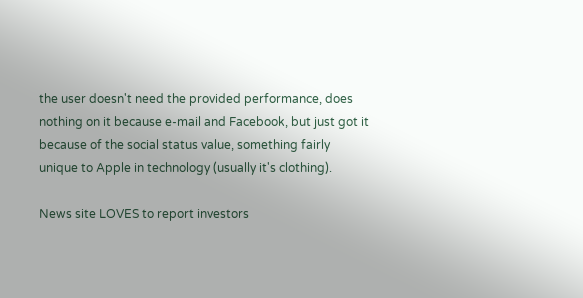the user doesn't need the provided performance, does nothing on it because e-mail and Facebook, but just got it because of the social status value, something fairly unique to Apple in technology (usually it's clothing).

News site LOVES to report investors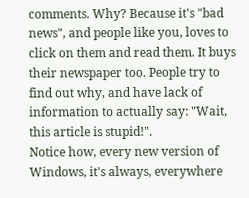comments. Why? Because it's "bad news", and people like you, loves to click on them and read them. It buys their newspaper too. People try to find out why, and have lack of information to actually say: "Wait, this article is stupid!".
Notice how, every new version of Windows, it's always, everywhere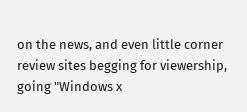on the news, and even little corner review sites begging for viewership, going "Windows x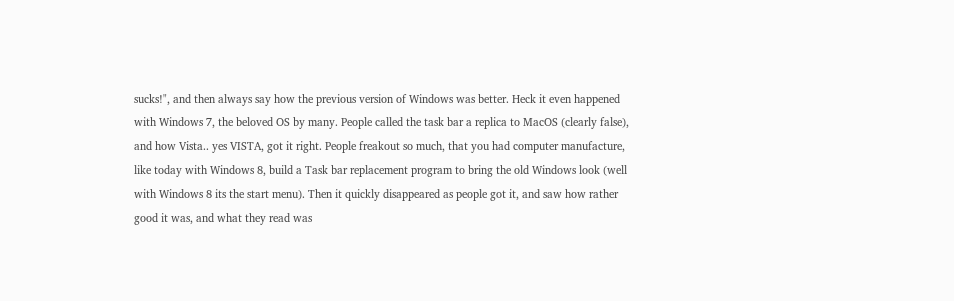sucks!", and then always say how the previous version of Windows was better. Heck it even happened with Windows 7, the beloved OS by many. People called the task bar a replica to MacOS (clearly false), and how Vista.. yes VISTA, got it right. People freakout so much, that you had computer manufacture, like today with Windows 8, build a Task bar replacement program to bring the old Windows look (well with Windows 8 its the start menu). Then it quickly disappeared as people got it, and saw how rather good it was, and what they read was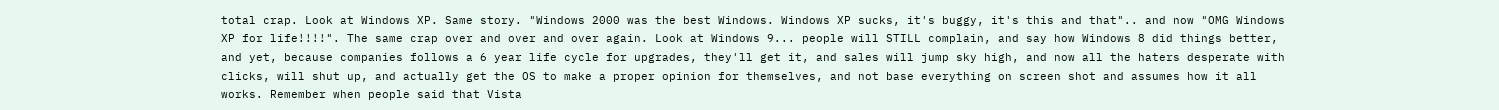total crap. Look at Windows XP. Same story. "Windows 2000 was the best Windows. Windows XP sucks, it's buggy, it's this and that".. and now "OMG Windows XP for life!!!!". The same crap over and over and over again. Look at Windows 9... people will STILL complain, and say how Windows 8 did things better, and yet, because companies follows a 6 year life cycle for upgrades, they'll get it, and sales will jump sky high, and now all the haters desperate with clicks, will shut up, and actually get the OS to make a proper opinion for themselves, and not base everything on screen shot and assumes how it all works. Remember when people said that Vista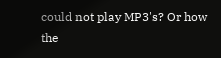could not play MP3's? Or how the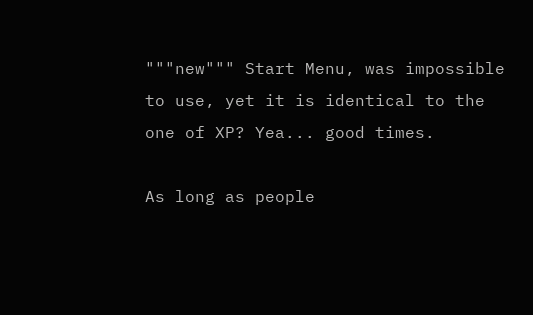"""new""" Start Menu, was impossible to use, yet it is identical to the one of XP? Yea... good times.

As long as people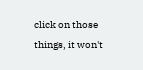click on those things, it won't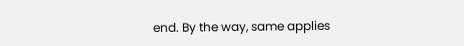end. By the way, same applies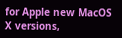for Apple new MacOS X versions,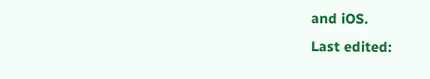and iOS.
Last edited: